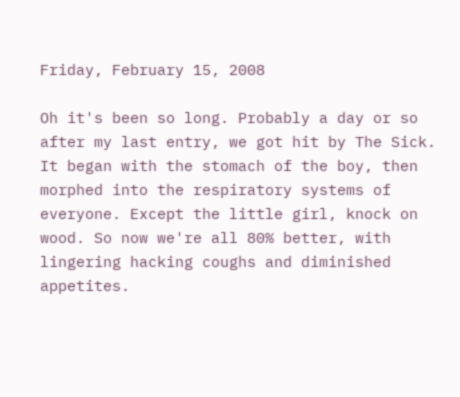Friday, February 15, 2008

Oh it's been so long. Probably a day or so after my last entry, we got hit by The Sick. It began with the stomach of the boy, then morphed into the respiratory systems of everyone. Except the little girl, knock on wood. So now we're all 80% better, with lingering hacking coughs and diminished appetites.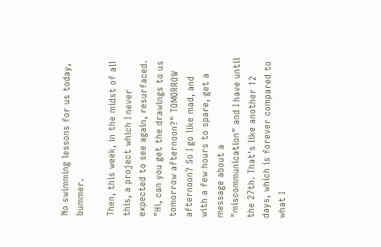No swimming lessons for us today, bummer.

Then, this week, in the midst of all this, a project which I never expected to see again, resurfaced. "Hi, can you get the drawings to us tomorrow afternoon?" TOMORROW afternoon? So I go like mad, and with a few hours to spare, get a message about a "miscommunication" and I have until the 27th. That's like another 12 days, which is forever compared to what I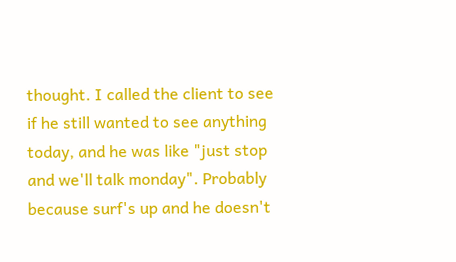thought. I called the client to see if he still wanted to see anything today, and he was like "just stop and we'll talk monday". Probably because surf's up and he doesn't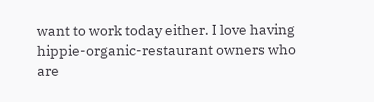want to work today either. I love having hippie-organic-restaurant owners who are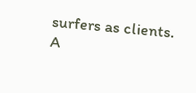surfers as clients.  A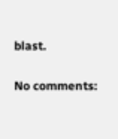blast.

No comments: